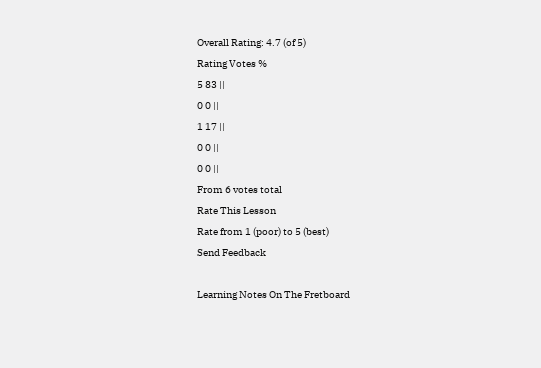Overall Rating: 4.7 (of 5)
Rating Votes %
5 83 ||
0 0 ||
1 17 ||
0 0 ||
0 0 ||
From 6 votes total
Rate This Lesson
Rate from 1 (poor) to 5 (best)
Send Feedback

Learning Notes On The Fretboard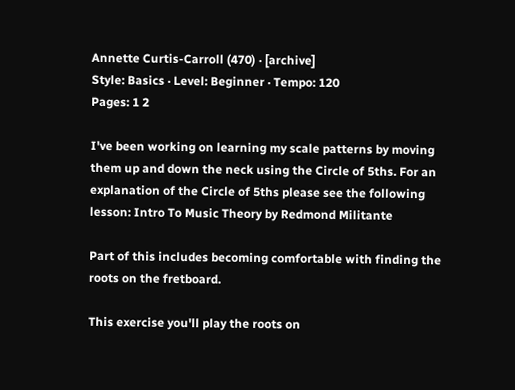Annette Curtis-Carroll (470) · [archive]
Style: Basics · Level: Beginner · Tempo: 120
Pages: 1 2

I've been working on learning my scale patterns by moving them up and down the neck using the Circle of 5ths. For an explanation of the Circle of 5ths please see the following lesson: Intro To Music Theory by Redmond Militante

Part of this includes becoming comfortable with finding the roots on the fretboard.

This exercise you'll play the roots on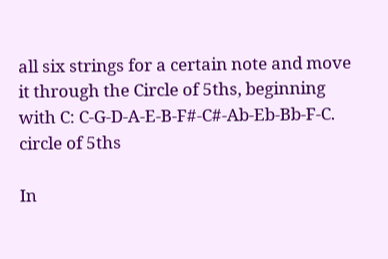all six strings for a certain note and move it through the Circle of 5ths, beginning with C: C-G-D-A-E-B-F#-C#-Ab-Eb-Bb-F-C. circle of 5ths

In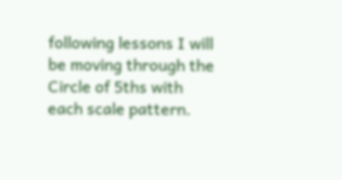following lessons I will be moving through the Circle of 5ths with each scale pattern.